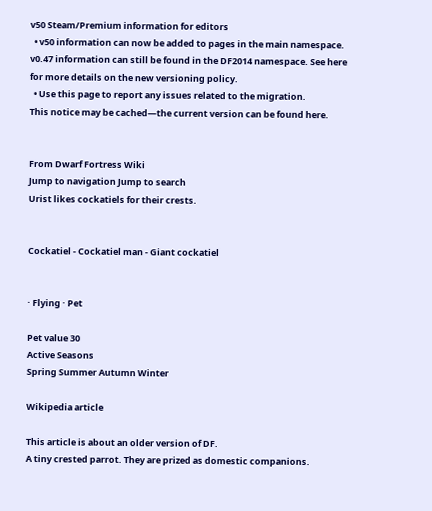v50 Steam/Premium information for editors
  • v50 information can now be added to pages in the main namespace. v0.47 information can still be found in the DF2014 namespace. See here for more details on the new versioning policy.
  • Use this page to report any issues related to the migration.
This notice may be cached—the current version can be found here.


From Dwarf Fortress Wiki
Jump to navigation Jump to search
Urist likes cockatiels for their crests.


Cockatiel - Cockatiel man - Giant cockatiel


· Flying · Pet

Pet value 30
Active Seasons
Spring Summer Autumn Winter

Wikipedia article

This article is about an older version of DF.
A tiny crested parrot. They are prized as domestic companions.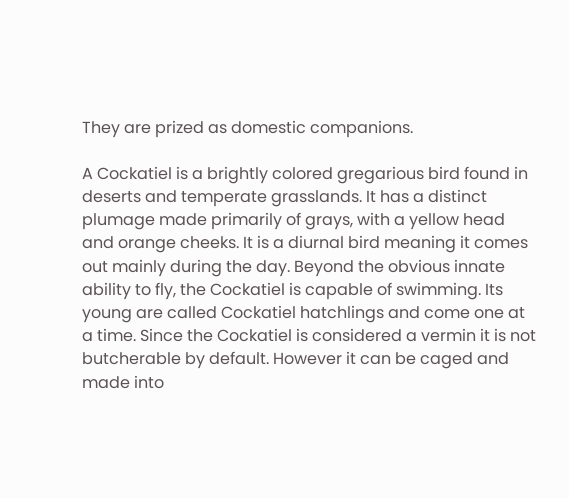They are prized as domestic companions.

A Cockatiel is a brightly colored gregarious bird found in deserts and temperate grasslands. It has a distinct plumage made primarily of grays, with a yellow head and orange cheeks. It is a diurnal bird meaning it comes out mainly during the day. Beyond the obvious innate ability to fly, the Cockatiel is capable of swimming. Its young are called Cockatiel hatchlings and come one at a time. Since the Cockatiel is considered a vermin it is not butcherable by default. However it can be caged and made into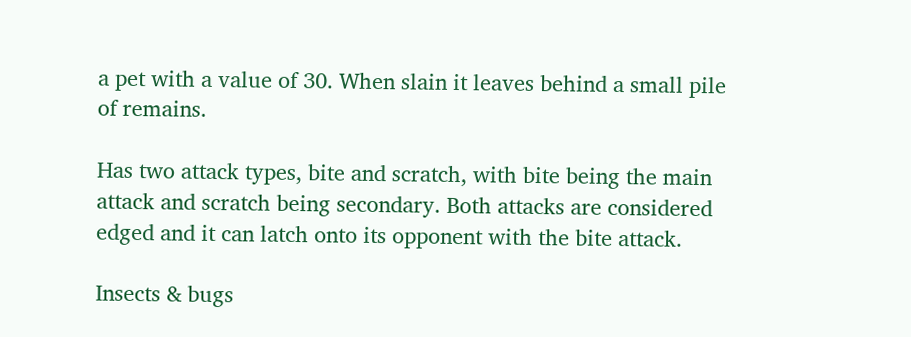a pet with a value of 30. When slain it leaves behind a small pile of remains.

Has two attack types, bite and scratch, with bite being the main attack and scratch being secondary. Both attacks are considered edged and it can latch onto its opponent with the bite attack.

Insects & bugs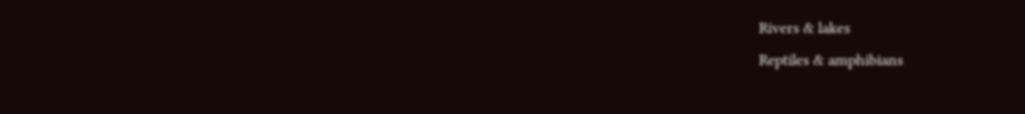Rivers & lakes
Reptiles & amphibians